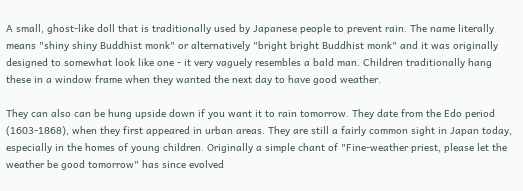A small, ghost-like doll that is traditionally used by Japanese people to prevent rain. The name literally means "shiny shiny Buddhist monk" or alternatively "bright bright Buddhist monk" and it was originally designed to somewhat look like one - it very vaguely resembles a bald man. Children traditionally hang these in a window frame when they wanted the next day to have good weather.

They can also can be hung upside down if you want it to rain tomorrow. They date from the Edo period (1603-1868), when they first appeared in urban areas. They are still a fairly common sight in Japan today, especially in the homes of young children. Originally a simple chant of "Fine-weather priest, please let the weather be good tomorrow" has since evolved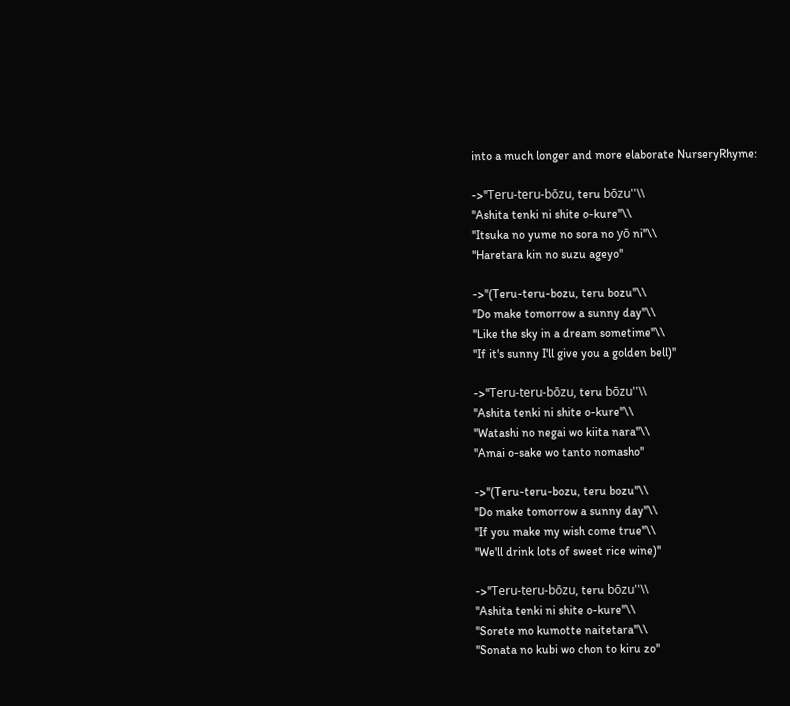into a much longer and more elaborate NurseryRhyme:

->''Teru-teru-bōzu, teru bōzu''\\
''Ashita tenki ni shite o-kure''\\
''Itsuka no yume no sora no yō ni''\\
''Haretara kin no suzu ageyo''

->''(Teru-teru-bozu, teru bozu''\\
''Do make tomorrow a sunny day''\\
''Like the sky in a dream sometime''\\
''If it's sunny I'll give you a golden bell)''

->''Teru-teru-bōzu, teru bōzu''\\
''Ashita tenki ni shite o-kure''\\
''Watashi no negai wo kiita nara''\\
''Amai o-sake wo tanto nomasho''

->''(Teru-teru-bozu, teru bozu''\\
''Do make tomorrow a sunny day''\\
''If you make my wish come true''\\
''We'll drink lots of sweet rice wine)''

->''Teru-teru-bōzu, teru bōzu''\\
''Ashita tenki ni shite o-kure''\\
''Sorete mo kumotte naitetara''\\
''Sonata no kubi wo chon to kiru zo''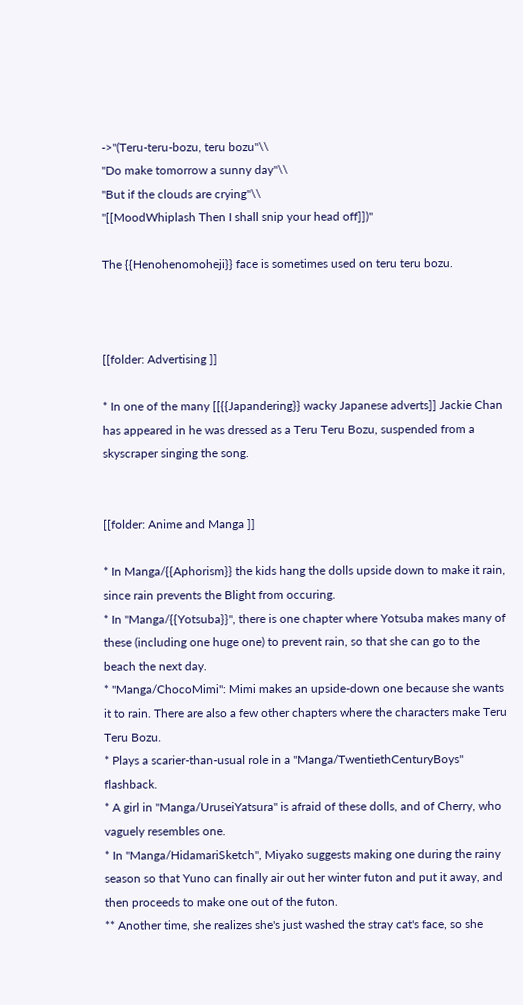->''(Teru-teru-bozu, teru bozu''\\
''Do make tomorrow a sunny day''\\
''But if the clouds are crying''\\
''[[MoodWhiplash Then I shall snip your head off]])''

The {{Henohenomoheji}} face is sometimes used on teru teru bozu.



[[folder: Advertising ]]

* In one of the many [[{{Japandering}} wacky Japanese adverts]] Jackie Chan has appeared in he was dressed as a Teru Teru Bozu, suspended from a skyscraper singing the song.


[[folder: Anime and Manga ]]

* In Manga/{{Aphorism}} the kids hang the dolls upside down to make it rain, since rain prevents the Blight from occuring.
* In ''Manga/{{Yotsuba}}'', there is one chapter where Yotsuba makes many of these (including one huge one) to prevent rain, so that she can go to the beach the next day.
* ''Manga/ChocoMimi'': Mimi makes an upside-down one because she wants it to rain. There are also a few other chapters where the characters make Teru Teru Bozu.
* Plays a scarier-than-usual role in a ''Manga/TwentiethCenturyBoys'' flashback.
* A girl in ''Manga/UruseiYatsura'' is afraid of these dolls, and of Cherry, who vaguely resembles one.
* In ''Manga/HidamariSketch'', Miyako suggests making one during the rainy season so that Yuno can finally air out her winter futon and put it away, and then proceeds to make one out of the futon.
** Another time, she realizes she's just washed the stray cat's face, so she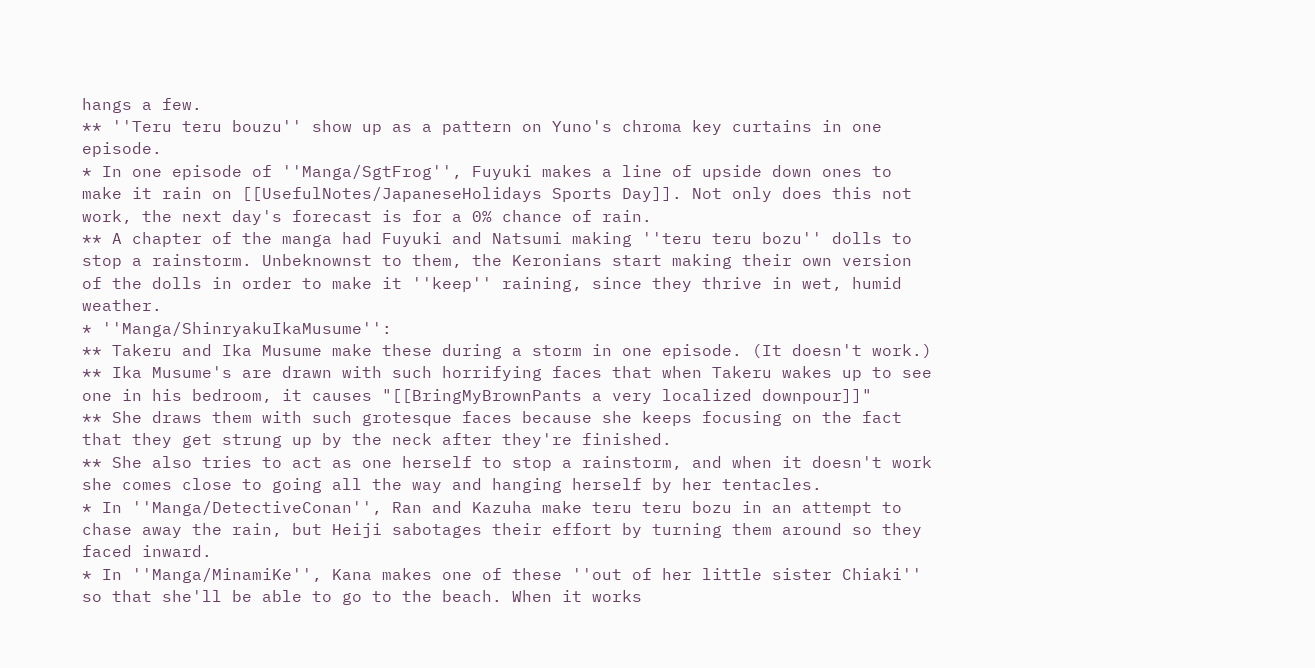hangs a few.
** ''Teru teru bouzu'' show up as a pattern on Yuno's chroma key curtains in one episode.
* In one episode of ''Manga/SgtFrog'', Fuyuki makes a line of upside down ones to make it rain on [[UsefulNotes/JapaneseHolidays Sports Day]]. Not only does this not work, the next day's forecast is for a 0% chance of rain.
** A chapter of the manga had Fuyuki and Natsumi making ''teru teru bozu'' dolls to stop a rainstorm. Unbeknownst to them, the Keronians start making their own version of the dolls in order to make it ''keep'' raining, since they thrive in wet, humid weather.
* ''Manga/ShinryakuIkaMusume'':
** Takeru and Ika Musume make these during a storm in one episode. (It doesn't work.)
** Ika Musume's are drawn with such horrifying faces that when Takeru wakes up to see one in his bedroom, it causes "[[BringMyBrownPants a very localized downpour]]"
** She draws them with such grotesque faces because she keeps focusing on the fact that they get strung up by the neck after they're finished.
** She also tries to act as one herself to stop a rainstorm, and when it doesn't work she comes close to going all the way and hanging herself by her tentacles.
* In ''Manga/DetectiveConan'', Ran and Kazuha make teru teru bozu in an attempt to chase away the rain, but Heiji sabotages their effort by turning them around so they faced inward.
* In ''Manga/MinamiKe'', Kana makes one of these ''out of her little sister Chiaki'' so that she'll be able to go to the beach. When it works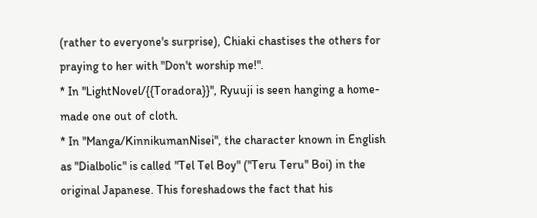(rather to everyone's surprise), Chiaki chastises the others for praying to her with "Don't worship me!".
* In ''LightNovel/{{Toradora}}'', Ryuuji is seen hanging a home-made one out of cloth.
* In ''Manga/KinnikumanNisei'', the character known in English as "Dialbolic" is called "Tel Tel Boy" (''Teru Teru'' Boi) in the original Japanese. This foreshadows the fact that his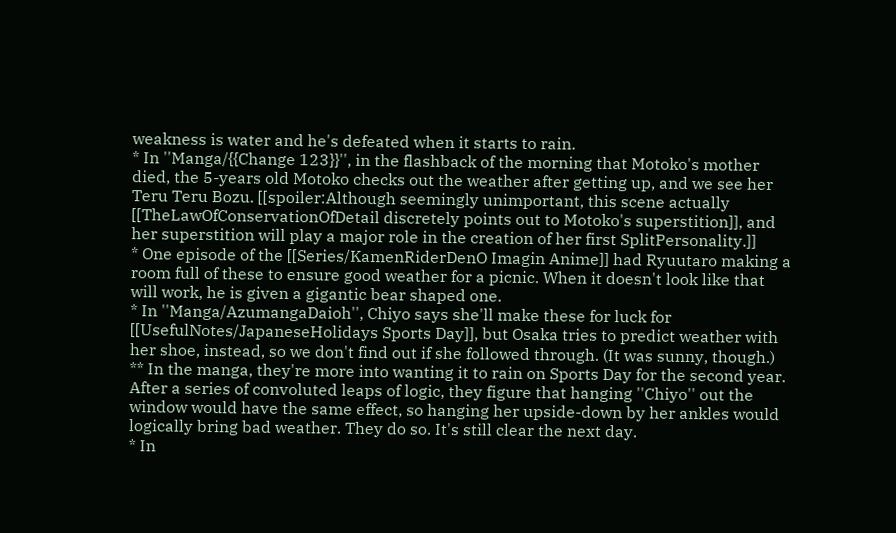weakness is water and he's defeated when it starts to rain.
* In ''Manga/{{Change 123}}'', in the flashback of the morning that Motoko's mother died, the 5-years old Motoko checks out the weather after getting up, and we see her Teru Teru Bozu. [[spoiler:Although seemingly unimportant, this scene actually [[TheLawOfConservationOfDetail discretely points out to Motoko's superstition]], and her superstition will play a major role in the creation of her first SplitPersonality.]]
* One episode of the [[Series/KamenRiderDenO Imagin Anime]] had Ryuutaro making a room full of these to ensure good weather for a picnic. When it doesn't look like that will work, he is given a gigantic bear shaped one.
* In ''Manga/AzumangaDaioh'', Chiyo says she'll make these for luck for [[UsefulNotes/JapaneseHolidays Sports Day]], but Osaka tries to predict weather with her shoe, instead, so we don't find out if she followed through. (It was sunny, though.)
** In the manga, they're more into wanting it to rain on Sports Day for the second year. After a series of convoluted leaps of logic, they figure that hanging ''Chiyo'' out the window would have the same effect, so hanging her upside-down by her ankles would logically bring bad weather. They do so. It's still clear the next day.
* In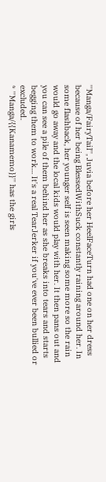''Manga/FairyTail'', Juvia before her HeelFaceTurn had one on her dress because of her being BlessedWithSuck constantly raining around her. In some flashback, her younger self is seen making some more so the rain would go away and the local kids would play with her. It then pans out and you can see a pile of them behind her as she breaks into tears and starts begging them to work... It's a real TearJerker if you've ever been bullied or excluded.
* ''Manga/{{Kanamemo}}'' has the girls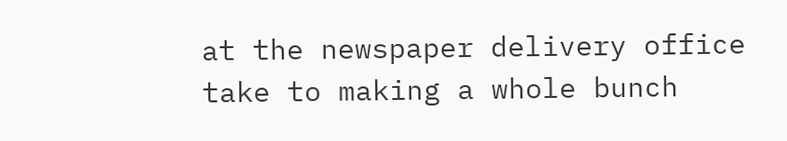at the newspaper delivery office take to making a whole bunch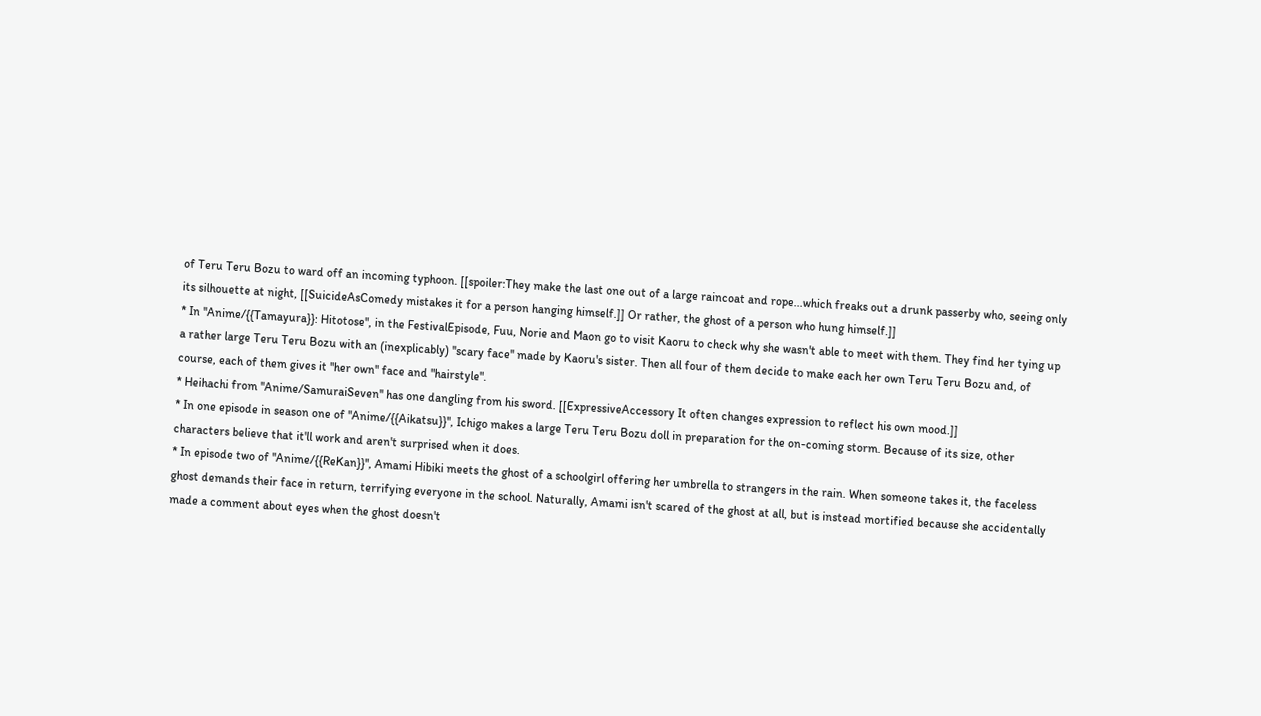of Teru Teru Bozu to ward off an incoming typhoon. [[spoiler:They make the last one out of a large raincoat and rope...which freaks out a drunk passerby who, seeing only its silhouette at night, [[SuicideAsComedy mistakes it for a person hanging himself.]] Or rather, the ghost of a person who hung himself.]]
* In ''Anime/{{Tamayura}}: Hitotose'', in the FestivalEpisode, Fuu, Norie and Maon go to visit Kaoru to check why she wasn't able to meet with them. They find her tying up a rather large Teru Teru Bozu with an (inexplicably) ''scary face'' made by Kaoru's sister. Then all four of them decide to make each her own Teru Teru Bozu and, of course, each of them gives it ''her own'' face and "hairstyle".
* Heihachi from ''Anime/SamuraiSeven'' has one dangling from his sword. [[ExpressiveAccessory It often changes expression to reflect his own mood.]]
* In one episode in season one of ''Anime/{{Aikatsu}}'', Ichigo makes a large Teru Teru Bozu doll in preparation for the on-coming storm. Because of its size, other characters believe that it'll work and aren't surprised when it does.
* In episode two of ''Anime/{{ReKan}}'', Amami Hibiki meets the ghost of a schoolgirl offering her umbrella to strangers in the rain. When someone takes it, the faceless ghost demands their face in return, terrifying everyone in the school. Naturally, Amami isn't scared of the ghost at all, but is instead mortified because she accidentally made a comment about eyes when the ghost doesn't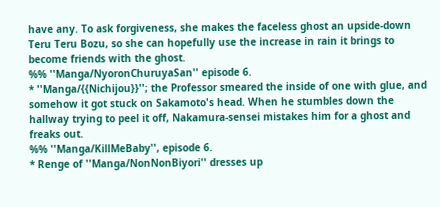have any. To ask forgiveness, she makes the faceless ghost an upside-down Teru Teru Bozu, so she can hopefully use the increase in rain it brings to become friends with the ghost.
%% ''Manga/NyoronChuruyaSan'' episode 6.
* ''Manga/{{Nichijou}}''; the Professor smeared the inside of one with glue, and somehow it got stuck on Sakamoto's head. When he stumbles down the hallway trying to peel it off, Nakamura-sensei mistakes him for a ghost and freaks out.
%% ''Manga/KillMeBaby'', episode 6.
* Renge of ''Manga/NonNonBiyori'' dresses up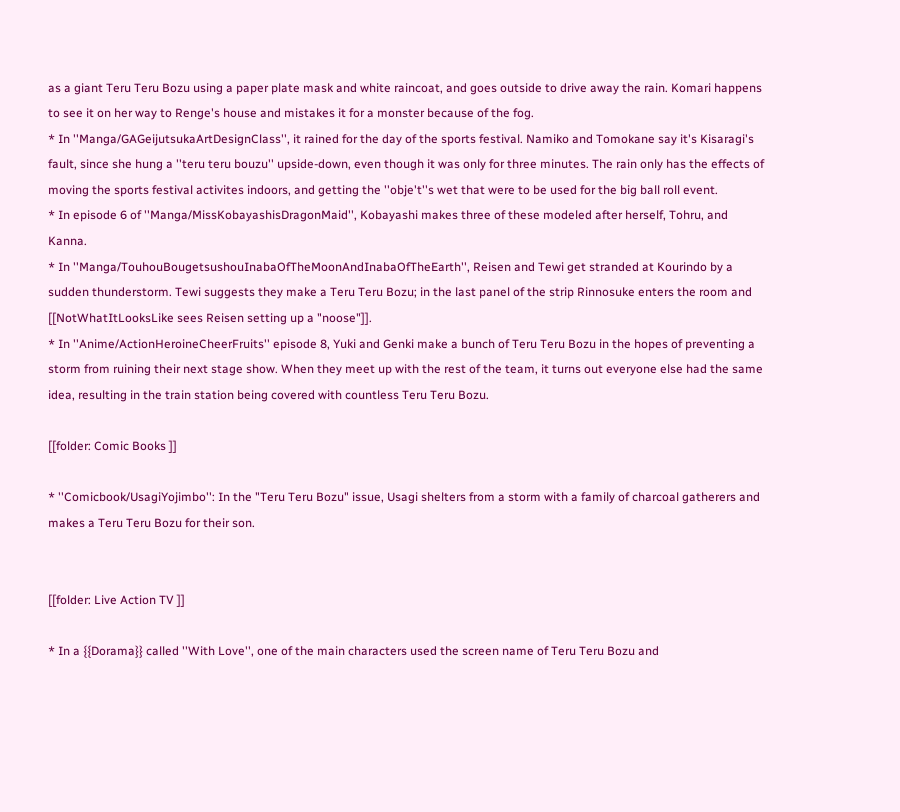as a giant Teru Teru Bozu using a paper plate mask and white raincoat, and goes outside to drive away the rain. Komari happens to see it on her way to Renge's house and mistakes it for a monster because of the fog.
* In ''Manga/GAGeijutsukaArtDesignClass'', it rained for the day of the sports festival. Namiko and Tomokane say it's Kisaragi's fault, since she hung a ''teru teru bouzu'' upside-down, even though it was only for three minutes. The rain only has the effects of moving the sports festival activites indoors, and getting the ''obje't''s wet that were to be used for the big ball roll event.
* In episode 6 of ''Manga/MissKobayashisDragonMaid'', Kobayashi makes three of these modeled after herself, Tohru, and Kanna.
* In ''Manga/TouhouBougetsushouInabaOfTheMoonAndInabaOfTheEarth'', Reisen and Tewi get stranded at Kourindo by a sudden thunderstorm. Tewi suggests they make a Teru Teru Bozu; in the last panel of the strip Rinnosuke enters the room and [[NotWhatItLooksLike sees Reisen setting up a "noose"]].
* In ''Anime/ActionHeroineCheerFruits'' episode 8, Yuki and Genki make a bunch of Teru Teru Bozu in the hopes of preventing a storm from ruining their next stage show. When they meet up with the rest of the team, it turns out everyone else had the same idea, resulting in the train station being covered with countless Teru Teru Bozu.

[[folder: Comic Books ]]

* ''Comicbook/UsagiYojimbo'': In the "Teru Teru Bozu" issue, Usagi shelters from a storm with a family of charcoal gatherers and makes a Teru Teru Bozu for their son.


[[folder: Live Action TV ]]

* In a {{Dorama}} called ''With Love'', one of the main characters used the screen name of Teru Teru Bozu and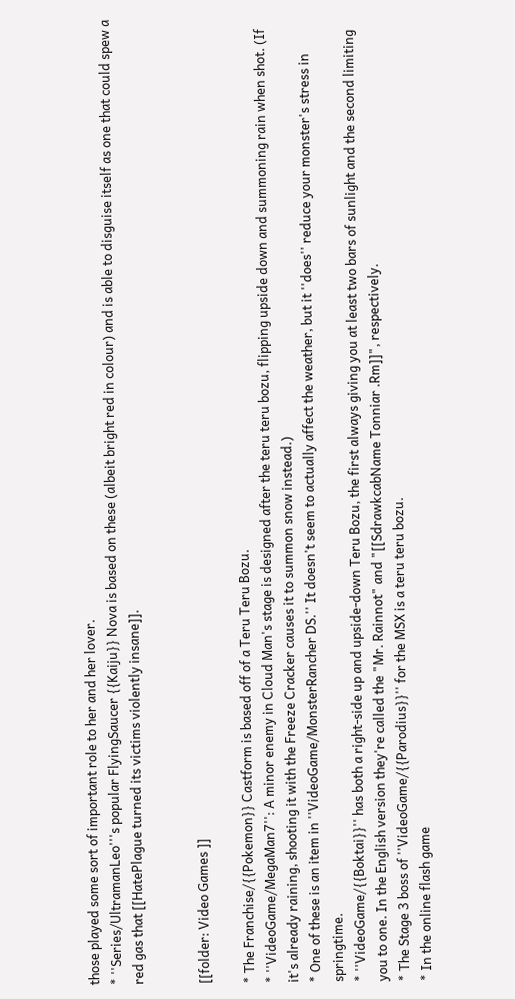those played some sort of important role to her and her lover.
* ''Series/UltramanLeo'''s popular FlyingSaucer {{Kaiju}} Nova is based on these (albeit bright red in colour) and is able to disguise itself as one that could spew a red gas that [[HatePlague turned its victims violently insane]].


[[folder: Video Games ]]

* The Franchise/{{Pokemon}} Castform is based off of a Teru Teru Bozu.
* ''VideoGame/MegaMan7'': A minor enemy in Cloud Man's stage is designed after the teru teru bozu, flipping upside down and summoning rain when shot. (If it's already raining, shooting it with the Freeze Cracker causes it to summon snow instead.)
* One of these is an item in ''VideoGame/MonsterRancher DS.'' It doesn't seem to actually affect the weather, but it ''does'' reduce your monster's stress in springtime.
* ''VideoGame/{{Boktai}}'' has both a right-side up and upside-down Teru Bozu, the first always giving you at least two bars of sunlight and the second limiting you to one. In the English version they're called the "Mr. Rainnot" and "[[SdrawkcabName Tonniar .Rm]]", respectively.
* The Stage 3 boss of ''VideoGame/{{Parodius}}'' for the MSX is a teru teru bozu.
* In the online flash game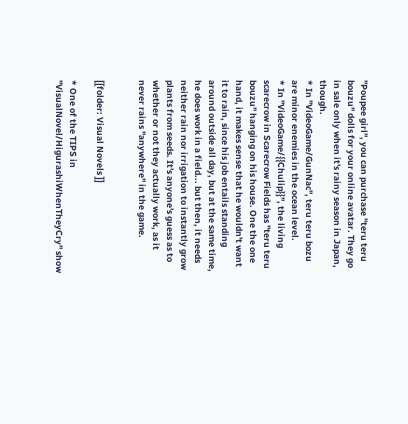''Poupee girl'', you can purchase ''teru teru bouzu'' dolls for your online avatar. They go in sale only when it's rainy season in Japan, though.
* In ''VideoGame/GunNac'', teru teru bozu are minor enemies in the ocean level.
* In ''VideoGame/{{Chulip}}'', the living scarecrow in Scarecrow Fields has ''teru teru bouzu'' hanging on his house. One the one hand, it makes sense that he wouldn't want it to rain, since his job entails standing around outside all day, but at the same time, he does work in a field... but then, it needs neither rain nor irrigation to instantly grow plants from seeds. It's anyone's guess as to whether or not they actually work, as it never rains ''anywhere'' in the game.


[[folder: Visual Novels ]]

* One of the TIPS in ''VisualNovel/HigurashiWhenTheyCry'' show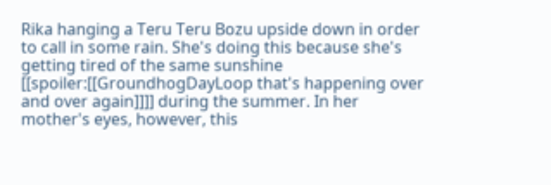Rika hanging a Teru Teru Bozu upside down in order to call in some rain. She's doing this because she's getting tired of the same sunshine [[spoiler:[[GroundhogDayLoop that's happening over and over again]]]] during the summer. In her mother's eyes, however, this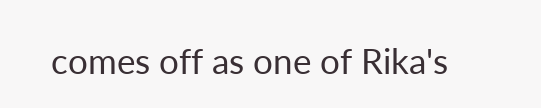comes off as one of Rika's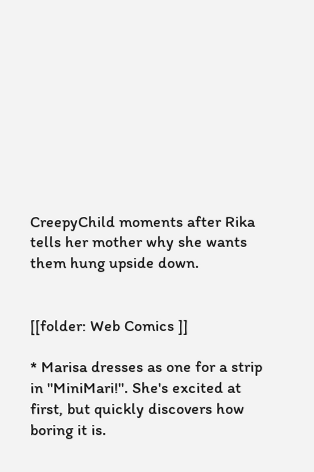CreepyChild moments after Rika tells her mother why she wants them hung upside down.


[[folder: Web Comics ]]

* Marisa dresses as one for a strip in ''MiniMari!''. She's excited at first, but quickly discovers how boring it is.